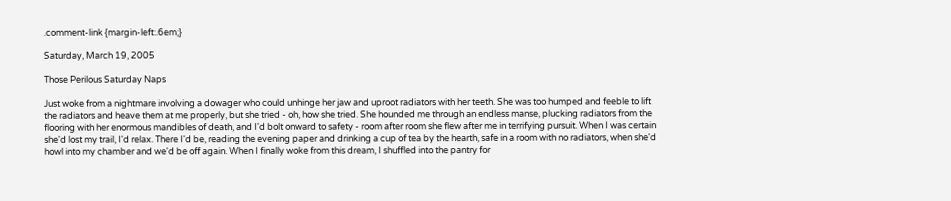.comment-link {margin-left:.6em;}

Saturday, March 19, 2005

Those Perilous Saturday Naps

Just woke from a nightmare involving a dowager who could unhinge her jaw and uproot radiators with her teeth. She was too humped and feeble to lift the radiators and heave them at me properly, but she tried - oh, how she tried. She hounded me through an endless manse, plucking radiators from the flooring with her enormous mandibles of death, and I'd bolt onward to safety - room after room she flew after me in terrifying pursuit. When I was certain she'd lost my trail, I'd relax. There I'd be, reading the evening paper and drinking a cup of tea by the hearth, safe in a room with no radiators, when she'd howl into my chamber and we'd be off again. When I finally woke from this dream, I shuffled into the pantry for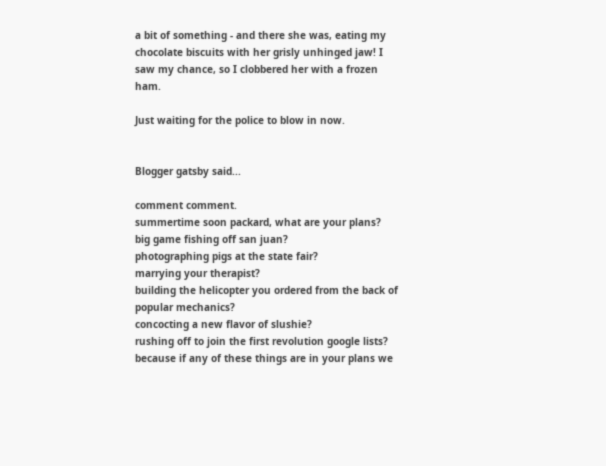a bit of something - and there she was, eating my chocolate biscuits with her grisly unhinged jaw! I saw my chance, so I clobbered her with a frozen ham.

Just waiting for the police to blow in now.


Blogger gatsby said...

comment comment.
summertime soon packard, what are your plans?
big game fishing off san juan?
photographing pigs at the state fair?
marrying your therapist?
building the helicopter you ordered from the back of popular mechanics?
concocting a new flavor of slushie?
rushing off to join the first revolution google lists?
because if any of these things are in your plans we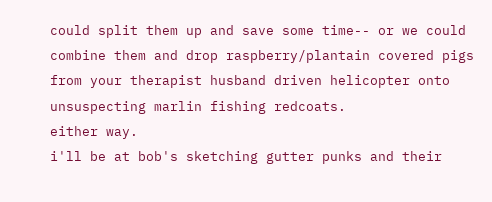could split them up and save some time-- or we could combine them and drop raspberry/plantain covered pigs from your therapist husband driven helicopter onto unsuspecting marlin fishing redcoats.
either way.
i'll be at bob's sketching gutter punks and their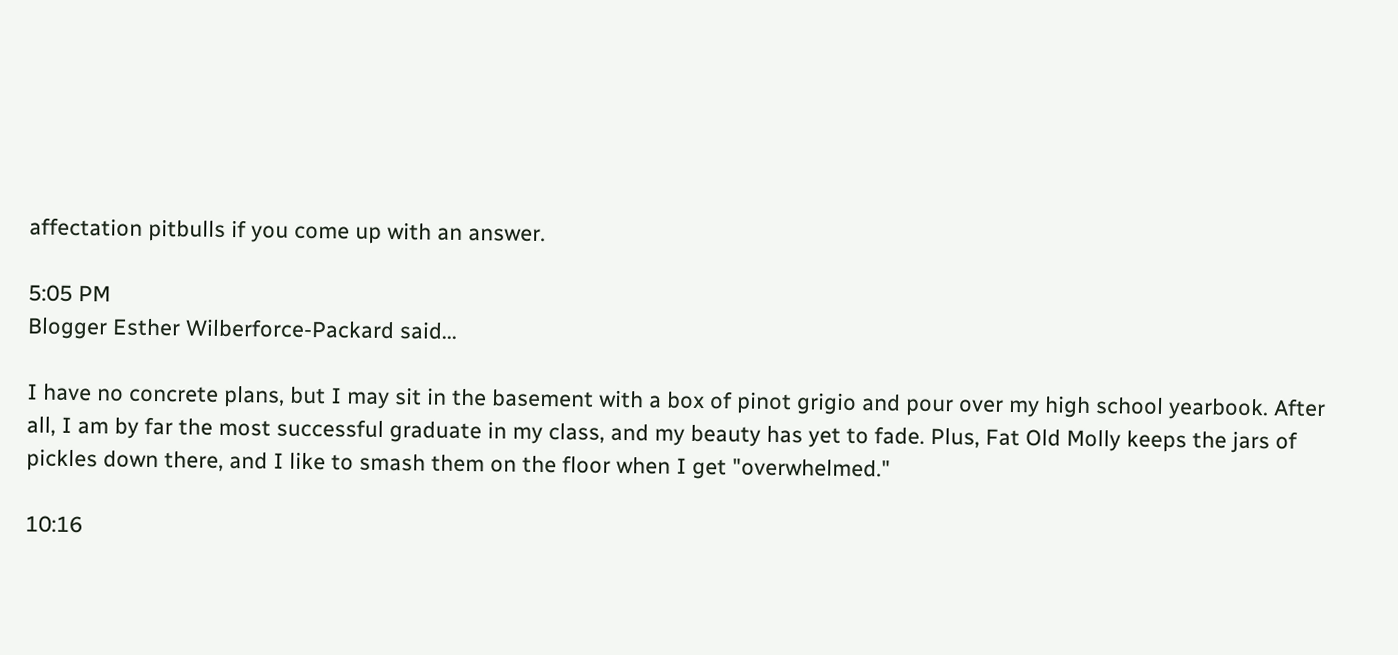affectation pitbulls if you come up with an answer.

5:05 PM
Blogger Esther Wilberforce-Packard said...

I have no concrete plans, but I may sit in the basement with a box of pinot grigio and pour over my high school yearbook. After all, I am by far the most successful graduate in my class, and my beauty has yet to fade. Plus, Fat Old Molly keeps the jars of pickles down there, and I like to smash them on the floor when I get "overwhelmed."

10:16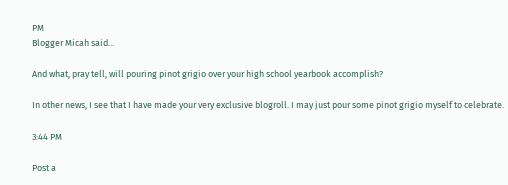PM
Blogger Micah said...

And what, pray tell, will pouring pinot grigio over your high school yearbook accomplish?

In other news, I see that I have made your very exclusive blogroll. I may just pour some pinot grigio myself to celebrate.

3:44 PM

Post a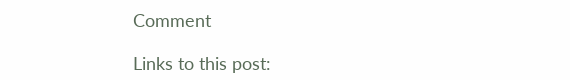Comment

Links to this post: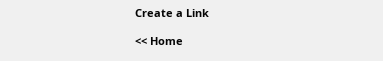Create a Link

<< Home